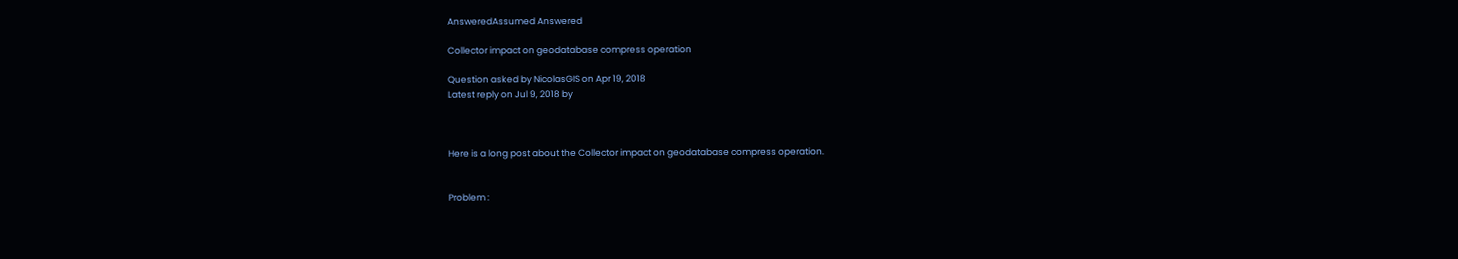AnsweredAssumed Answered

Collector impact on geodatabase compress operation

Question asked by NicolasGIS on Apr 19, 2018
Latest reply on Jul 9, 2018 by



Here is a long post about the Collector impact on geodatabase compress operation.


Problem :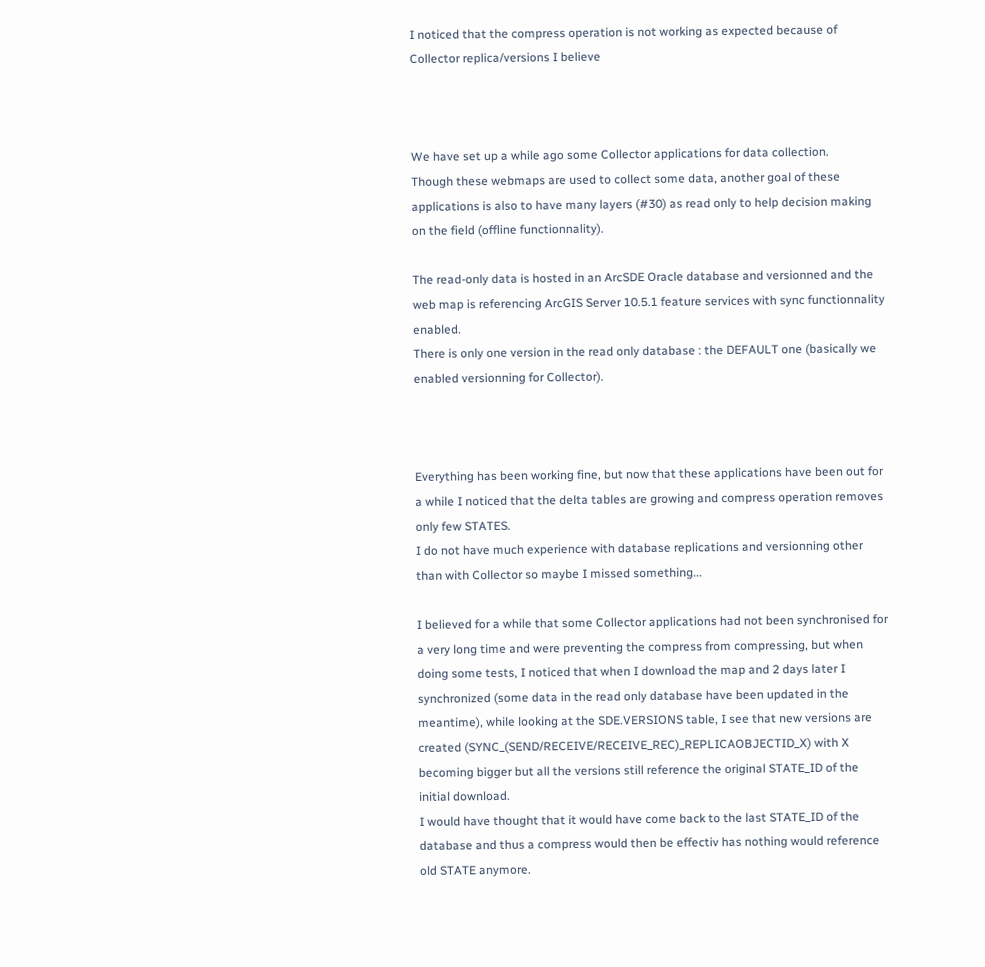I noticed that the compress operation is not working as expected because of Collector replica/versions I believe



We have set up a while ago some Collector applications for data collection.
Though these webmaps are used to collect some data, another goal of these applications is also to have many layers (#30) as read only to help decision making on the field (offline functionnality).

The read-only data is hosted in an ArcSDE Oracle database and versionned and the web map is referencing ArcGIS Server 10.5.1 feature services with sync functionnality enabled.
There is only one version in the read only database : the DEFAULT one (basically we enabled versionning for Collector).



Everything has been working fine, but now that these applications have been out for a while I noticed that the delta tables are growing and compress operation removes only few STATES.
I do not have much experience with database replications and versionning other than with Collector so maybe I missed something...

I believed for a while that some Collector applications had not been synchronised for a very long time and were preventing the compress from compressing, but when doing some tests, I noticed that when I download the map and 2 days later I synchronized (some data in the read only database have been updated in the meantime), while looking at the SDE.VERSIONS table, I see that new versions are created (SYNC_(SEND/RECEIVE/RECEIVE_REC)_REPLICAOBJECTID_X) with X becoming bigger but all the versions still reference the original STATE_ID of the initial download.
I would have thought that it would have come back to the last STATE_ID of the database and thus a compress would then be effectiv has nothing would reference old STATE anymore.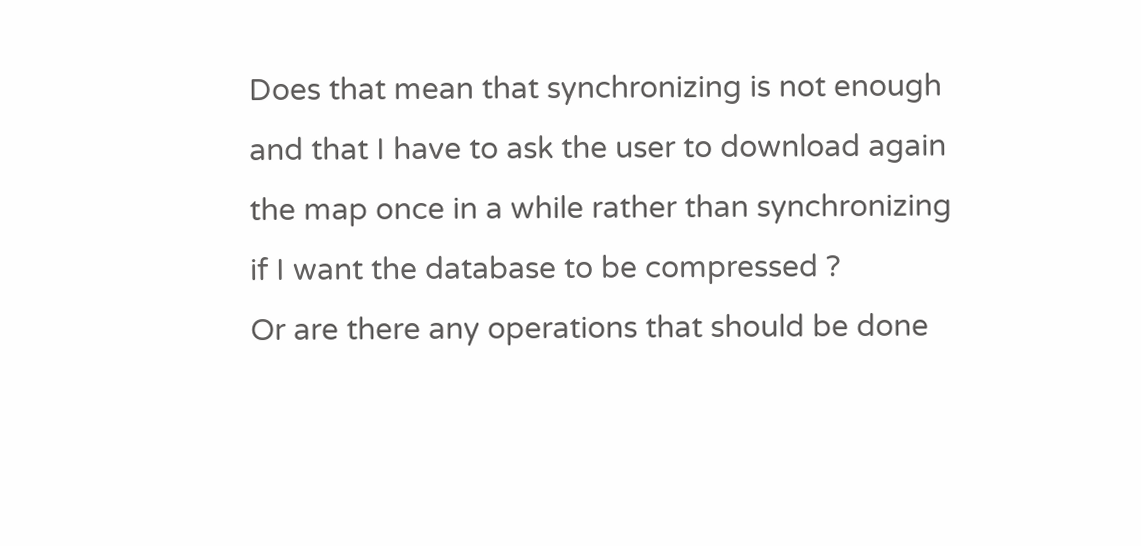Does that mean that synchronizing is not enough and that I have to ask the user to download again the map once in a while rather than synchronizing if I want the database to be compressed ?
Or are there any operations that should be done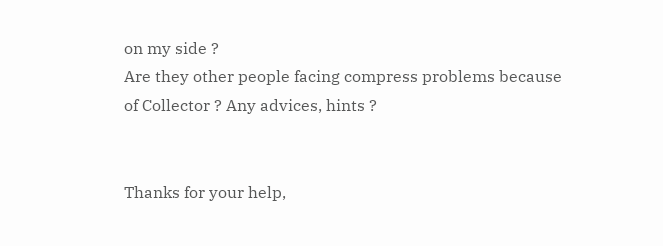on my side ?
Are they other people facing compress problems because of Collector ? Any advices, hints ?


Thanks for your help,